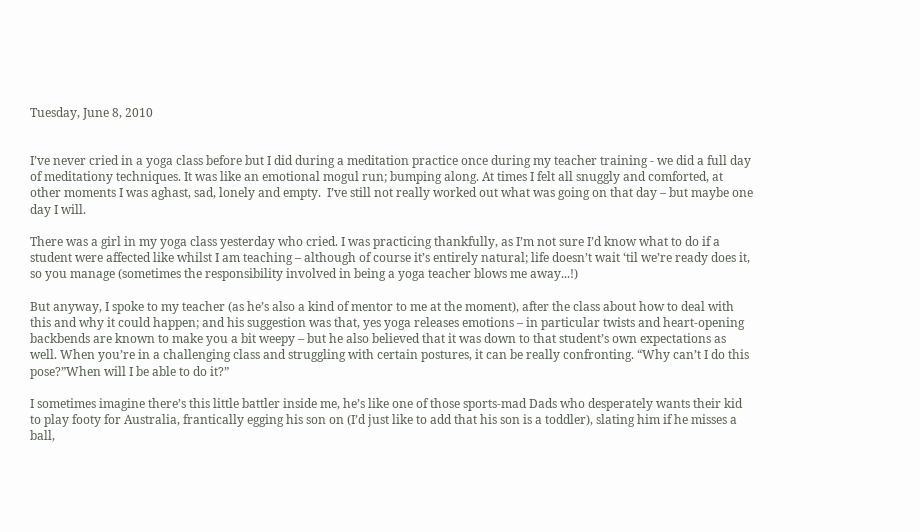Tuesday, June 8, 2010


I’ve never cried in a yoga class before but I did during a meditation practice once during my teacher training - we did a full day of meditationy techniques. It was like an emotional mogul run; bumping along. At times I felt all snuggly and comforted, at other moments I was aghast, sad, lonely and empty.  I’ve still not really worked out what was going on that day – but maybe one day I will.

There was a girl in my yoga class yesterday who cried. I was practicing thankfully, as I’m not sure I’d know what to do if a student were affected like whilst I am teaching – although of course it’s entirely natural; life doesn’t wait ‘til we’re ready does it, so you manage (sometimes the responsibility involved in being a yoga teacher blows me away...!)

But anyway, I spoke to my teacher (as he’s also a kind of mentor to me at the moment), after the class about how to deal with this and why it could happen; and his suggestion was that, yes yoga releases emotions – in particular twists and heart-opening backbends are known to make you a bit weepy – but he also believed that it was down to that student’s own expectations as well. When you’re in a challenging class and struggling with certain postures, it can be really confronting. “Why can’t I do this pose?”When will I be able to do it?”

I sometimes imagine there’s this little battler inside me, he’s like one of those sports-mad Dads who desperately wants their kid to play footy for Australia, frantically egging his son on (I’d just like to add that his son is a toddler), slating him if he misses a ball,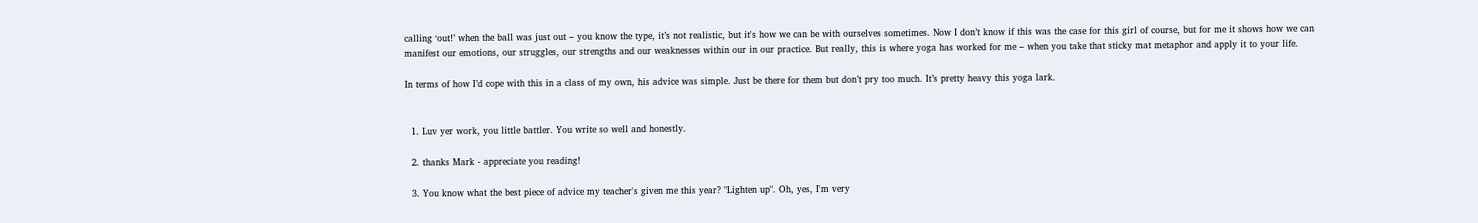calling ‘out!’ when the ball was just out – you know the type, it’s not realistic, but it's how we can be with ourselves sometimes. Now I don’t know if this was the case for this girl of course, but for me it shows how we can manifest our emotions, our struggles, our strengths and our weaknesses within our in our practice. But really, this is where yoga has worked for me – when you take that sticky mat metaphor and apply it to your life.

In terms of how I’d cope with this in a class of my own, his advice was simple. Just be there for them but don’t pry too much. It’s pretty heavy this yoga lark.


  1. Luv yer work, you little battler. You write so well and honestly.

  2. thanks Mark - appreciate you reading!

  3. You know what the best piece of advice my teacher's given me this year? "Lighten up". Oh, yes, I'm very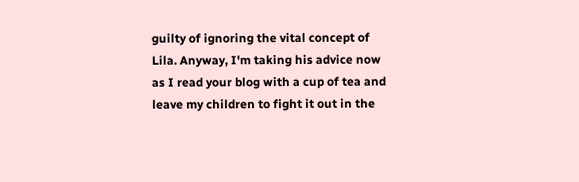guilty of ignoring the vital concept of Lila. Anyway, I'm taking his advice now as I read your blog with a cup of tea and leave my children to fight it out in the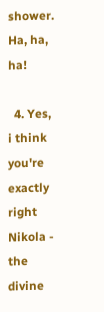shower. Ha, ha, ha!

  4. Yes, i think you're exactly right Nikola - the divine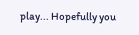play... Hopefully you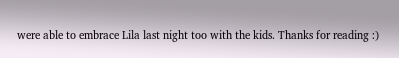were able to embrace Lila last night too with the kids. Thanks for reading :)